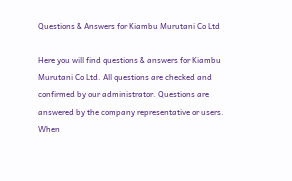Questions & Answers for Kiambu Murutani Co Ltd

Here you will find questions & answers for Kiambu Murutani Co Ltd. All questions are checked and confirmed by our administrator. Questions are answered by the company representative or users.
When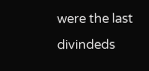were the last divindeds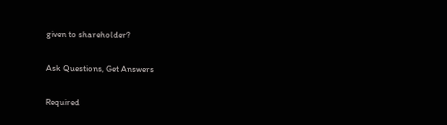given to shareholder?

Ask Questions, Get Answers

Required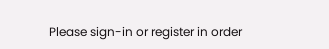Please sign-in or register in order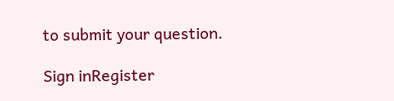to submit your question.

Sign inRegister